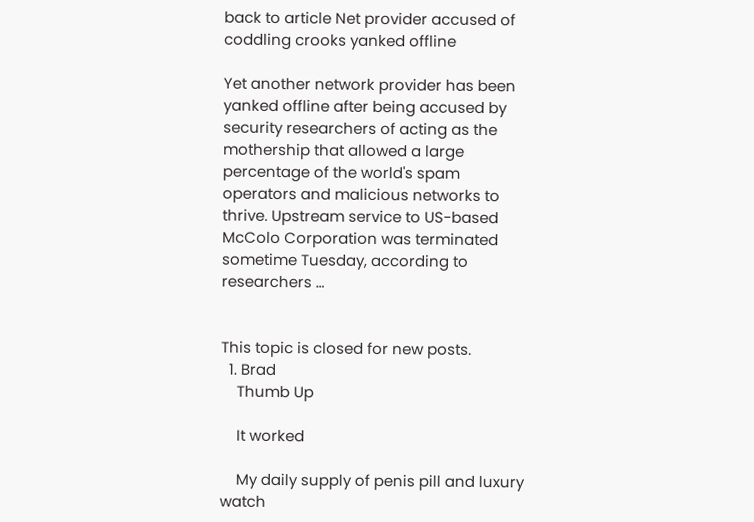back to article Net provider accused of coddling crooks yanked offline

Yet another network provider has been yanked offline after being accused by security researchers of acting as the mothership that allowed a large percentage of the world's spam operators and malicious networks to thrive. Upstream service to US-based McColo Corporation was terminated sometime Tuesday, according to researchers …


This topic is closed for new posts.
  1. Brad
    Thumb Up

    It worked

    My daily supply of penis pill and luxury watch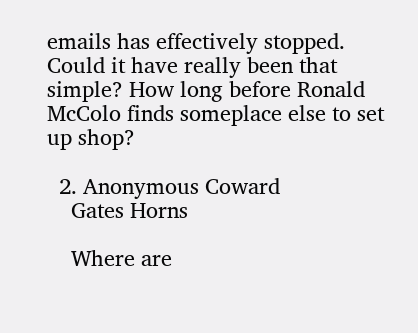emails has effectively stopped. Could it have really been that simple? How long before Ronald McColo finds someplace else to set up shop?

  2. Anonymous Coward
    Gates Horns

    Where are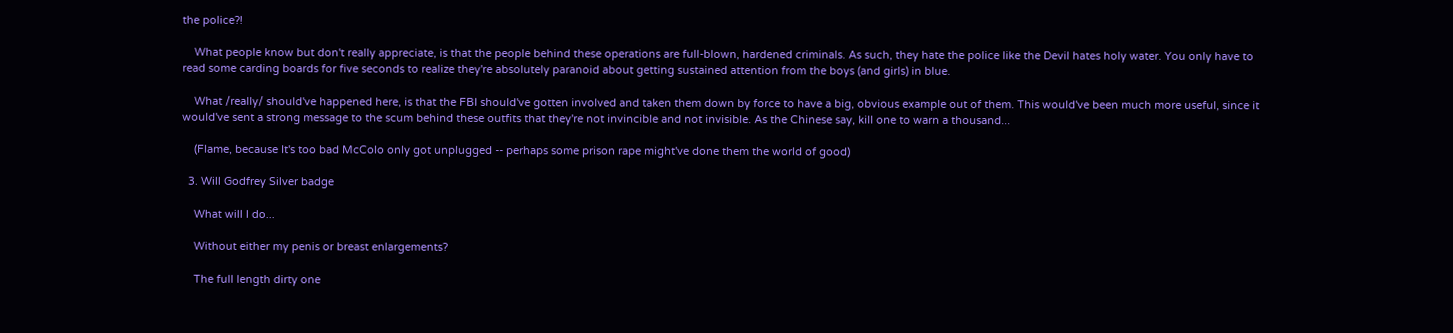the police?!

    What people know but don't really appreciate, is that the people behind these operations are full-blown, hardened criminals. As such, they hate the police like the Devil hates holy water. You only have to read some carding boards for five seconds to realize they're absolutely paranoid about getting sustained attention from the boys (and girls) in blue.

    What /really/ should've happened here, is that the FBI should've gotten involved and taken them down by force to have a big, obvious example out of them. This would've been much more useful, since it would've sent a strong message to the scum behind these outfits that they're not invincible and not invisible. As the Chinese say, kill one to warn a thousand...

    (Flame, because It's too bad McColo only got unplugged -- perhaps some prison rape might've done them the world of good)

  3. Will Godfrey Silver badge

    What will I do...

    Without either my penis or breast enlargements?

    The full length dirty one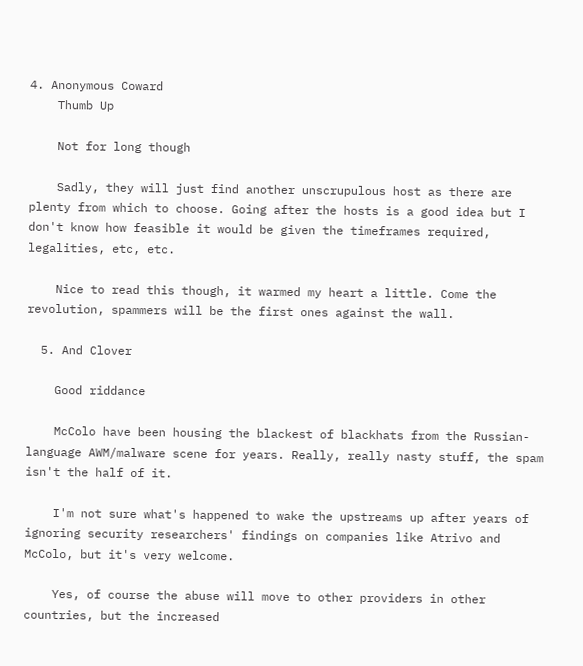4. Anonymous Coward
    Thumb Up

    Not for long though

    Sadly, they will just find another unscrupulous host as there are plenty from which to choose. Going after the hosts is a good idea but I don't know how feasible it would be given the timeframes required, legalities, etc, etc.

    Nice to read this though, it warmed my heart a little. Come the revolution, spammers will be the first ones against the wall.

  5. And Clover

    Good riddance

    McColo have been housing the blackest of blackhats from the Russian-language AWM/malware scene for years. Really, really nasty stuff, the spam isn't the half of it.

    I'm not sure what's happened to wake the upstreams up after years of ignoring security researchers' findings on companies like Atrivo and McColo, but it's very welcome.

    Yes, of course the abuse will move to other providers in other countries, but the increased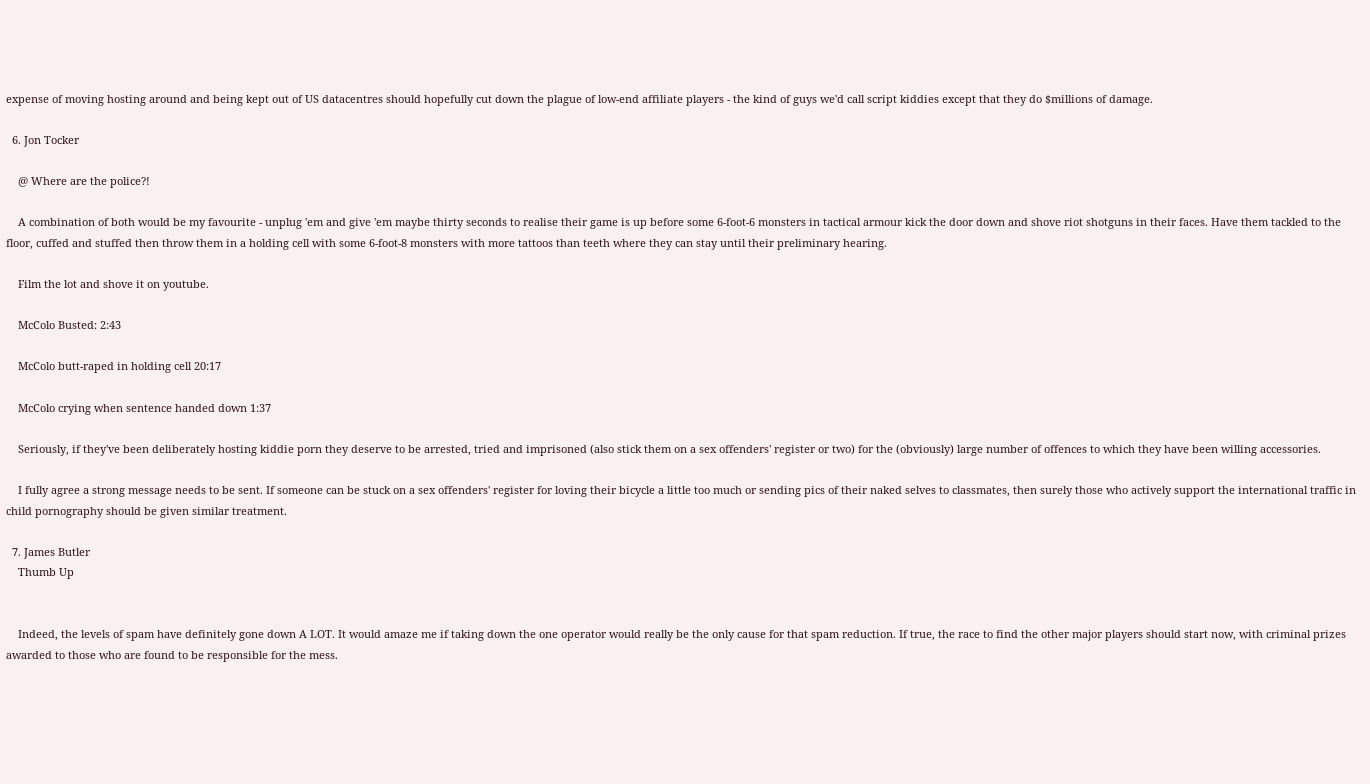expense of moving hosting around and being kept out of US datacentres should hopefully cut down the plague of low-end affiliate players - the kind of guys we'd call script kiddies except that they do $millions of damage.

  6. Jon Tocker

    @ Where are the police?!

    A combination of both would be my favourite - unplug 'em and give 'em maybe thirty seconds to realise their game is up before some 6-foot-6 monsters in tactical armour kick the door down and shove riot shotguns in their faces. Have them tackled to the floor, cuffed and stuffed then throw them in a holding cell with some 6-foot-8 monsters with more tattoos than teeth where they can stay until their preliminary hearing.

    Film the lot and shove it on youtube.

    McColo Busted: 2:43

    McColo butt-raped in holding cell 20:17

    McColo crying when sentence handed down 1:37

    Seriously, if they've been deliberately hosting kiddie porn they deserve to be arrested, tried and imprisoned (also stick them on a sex offenders' register or two) for the (obviously) large number of offences to which they have been willing accessories.

    I fully agree a strong message needs to be sent. If someone can be stuck on a sex offenders' register for loving their bicycle a little too much or sending pics of their naked selves to classmates, then surely those who actively support the international traffic in child pornography should be given similar treatment.

  7. James Butler
    Thumb Up


    Indeed, the levels of spam have definitely gone down A LOT. It would amaze me if taking down the one operator would really be the only cause for that spam reduction. If true, the race to find the other major players should start now, with criminal prizes awarded to those who are found to be responsible for the mess.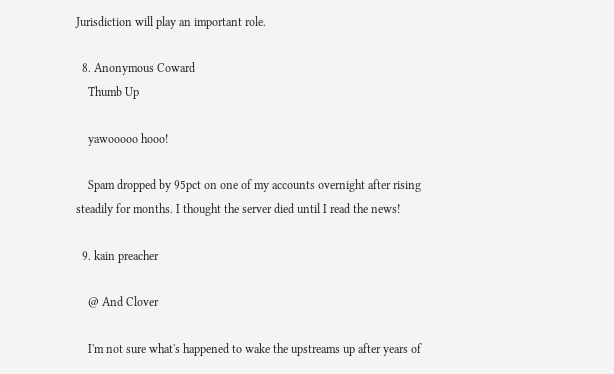Jurisdiction will play an important role.

  8. Anonymous Coward
    Thumb Up

    yawooooo hooo!

    Spam dropped by 95pct on one of my accounts overnight after rising steadily for months. I thought the server died until I read the news!

  9. kain preacher

    @ And Clover

    I'm not sure what's happened to wake the upstreams up after years of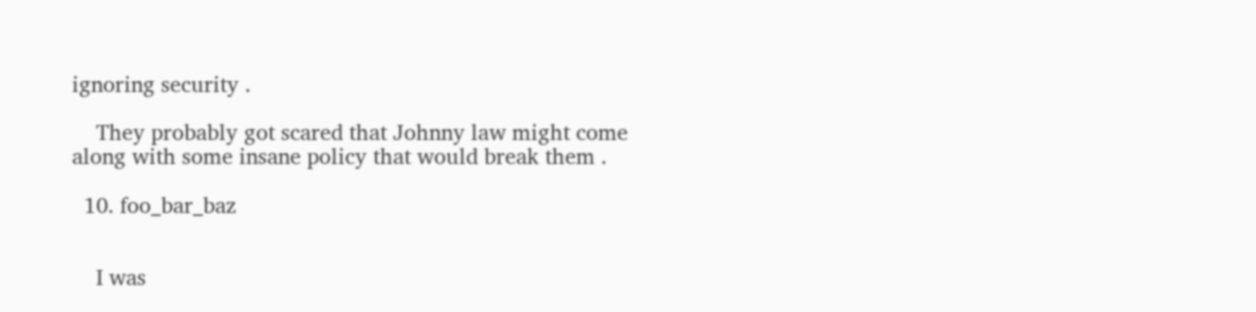ignoring security .

    They probably got scared that Johnny law might come along with some insane policy that would break them .

  10. foo_bar_baz


    I was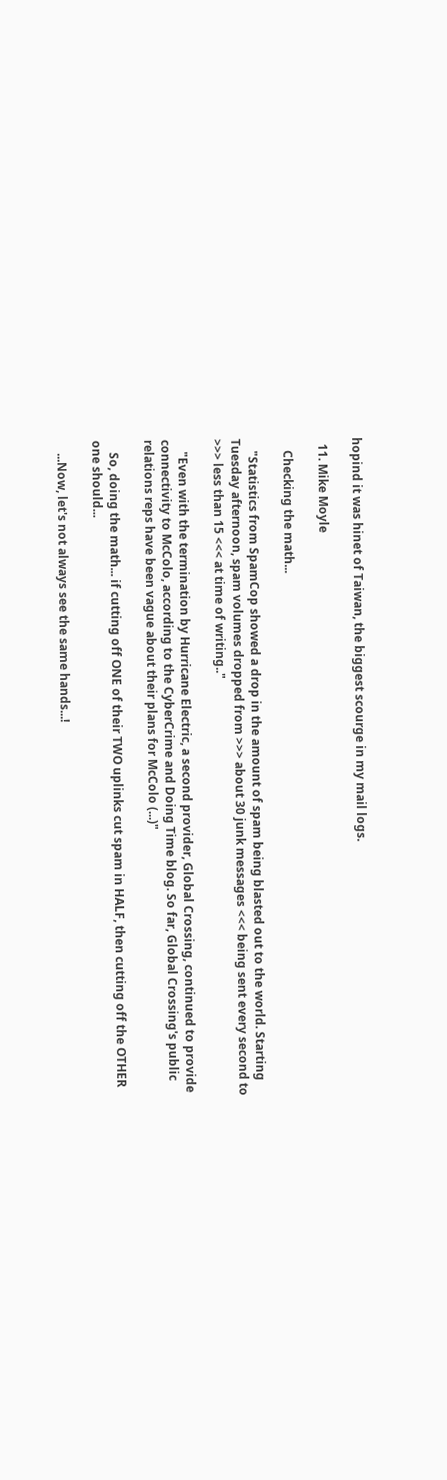hopind it was hinet of Taiwan, the biggest scourge in my mail logs.

  11. Mike Moyle

    Checking the math...

    "Statistics from SpamCop showed a drop in the amount of spam being blasted out to the world. Starting Tuesday afternoon, spam volumes dropped from >>> about 30 junk messages <<< being sent every second to >>> less than 15 <<< at time of writing.."

    "Even with the termination by Hurricane Electric, a second provider, Global Crossing, continued to provide connectivity to McColo, according to the CyberCrime and Doing Time blog. So far, Global Crossing's public relations reps have been vague about their plans for McColo (...)"

    So, doing the math... if cutting off ONE of their TWO uplinks cut spam in HALF, then cutting off the OTHER one should...

    ...Now, let's not always see the same hands...!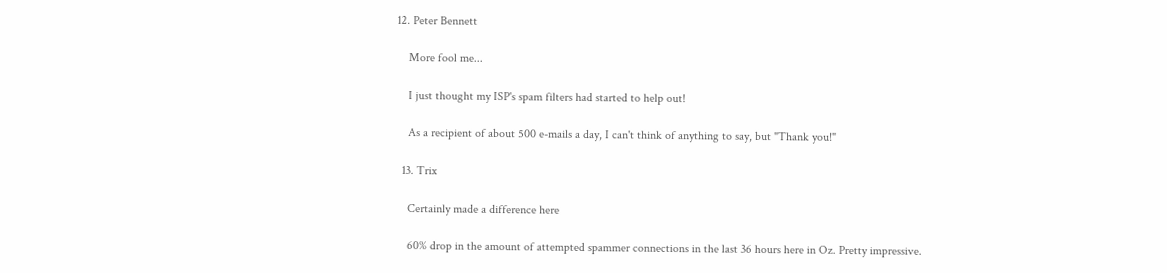12. Peter Bennett

    More fool me...

    I just thought my ISP's spam filters had started to help out!

    As a recipient of about 500 e-mails a day, I can't think of anything to say, but "Thank you!"

  13. Trix

    Certainly made a difference here

    60% drop in the amount of attempted spammer connections in the last 36 hours here in Oz. Pretty impressive.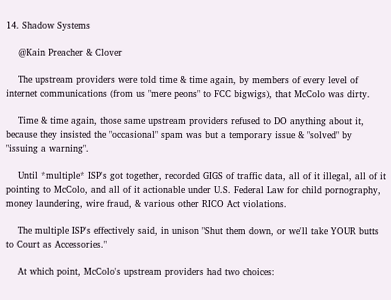14. Shadow Systems

    @Kain Preacher & Clover

    The upstream providers were told time & time again, by members of every level of internet communications (from us "mere peons" to FCC bigwigs), that McColo was dirty.

    Time & time again, those same upstream providers refused to DO anything about it, because they insisted the "occasional" spam was but a temporary issue & "solved" by "issuing a warning".

    Until *multiple* ISP's got together, recorded GIGS of traffic data, all of it illegal, all of it pointing to McColo, and all of it actionable under U.S. Federal Law for child pornography, money laundering, wire fraud, & various other RICO Act violations.

    The multiple ISP's effectively said, in unison "Shut them down, or we'll take YOUR butts to Court as Accessories."

    At which point, McColo's upstream providers had two choices: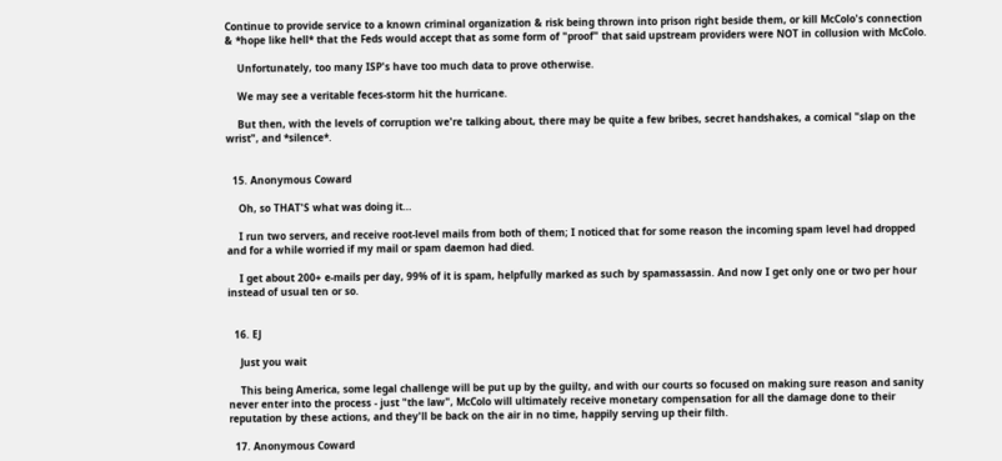Continue to provide service to a known criminal organization & risk being thrown into prison right beside them, or kill McColo's connection & *hope like hell* that the Feds would accept that as some form of "proof" that said upstream providers were NOT in collusion with McColo.

    Unfortunately, too many ISP's have too much data to prove otherwise.

    We may see a veritable feces-storm hit the hurricane.

    But then, with the levels of corruption we're talking about, there may be quite a few bribes, secret handshakes, a comical "slap on the wrist", and *silence*.


  15. Anonymous Coward

    Oh, so THAT'S what was doing it...

    I run two servers, and receive root-level mails from both of them; I noticed that for some reason the incoming spam level had dropped and for a while worried if my mail or spam daemon had died.

    I get about 200+ e-mails per day, 99% of it is spam, helpfully marked as such by spamassassin. And now I get only one or two per hour instead of usual ten or so.


  16. EJ

    Just you wait

    This being America, some legal challenge will be put up by the guilty, and with our courts so focused on making sure reason and sanity never enter into the process - just "the law", McColo will ultimately receive monetary compensation for all the damage done to their reputation by these actions, and they'll be back on the air in no time, happily serving up their filth.

  17. Anonymous Coward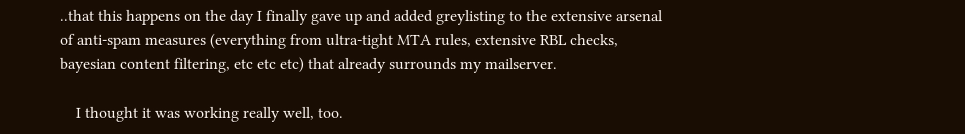..that this happens on the day I finally gave up and added greylisting to the extensive arsenal of anti-spam measures (everything from ultra-tight MTA rules, extensive RBL checks, bayesian content filtering, etc etc etc) that already surrounds my mailserver.

    I thought it was working really well, too.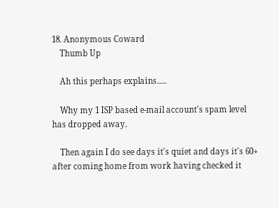18. Anonymous Coward
    Thumb Up

    Ah this perhaps explains.....

    Why my 1 ISP based e-mail account's spam level has dropped away.

    Then again I do see days it's quiet and days it's 60+ after coming home from work having checked it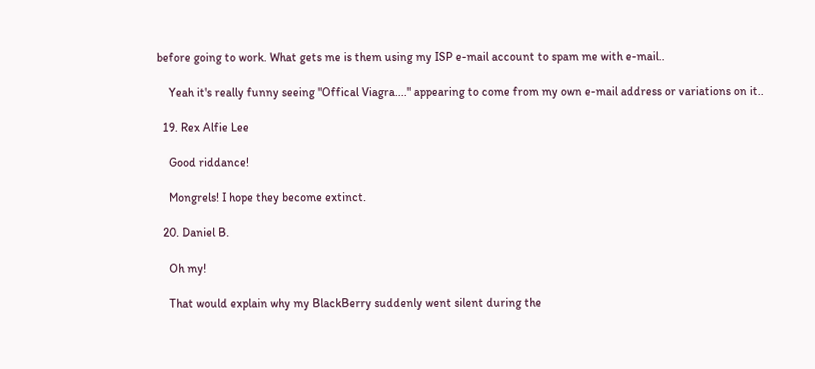before going to work. What gets me is them using my ISP e-mail account to spam me with e-mail..

    Yeah it's really funny seeing "Offical Viagra...." appearing to come from my own e-mail address or variations on it..

  19. Rex Alfie Lee

    Good riddance!

    Mongrels! I hope they become extinct.

  20. Daniel B.

    Oh my!

    That would explain why my BlackBerry suddenly went silent during the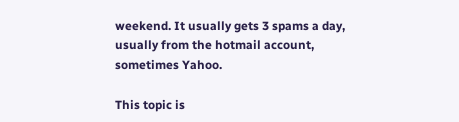weekend. It usually gets 3 spams a day, usually from the hotmail account, sometimes Yahoo.

This topic is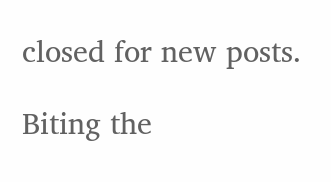closed for new posts.

Biting the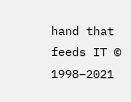hand that feeds IT © 1998–2021